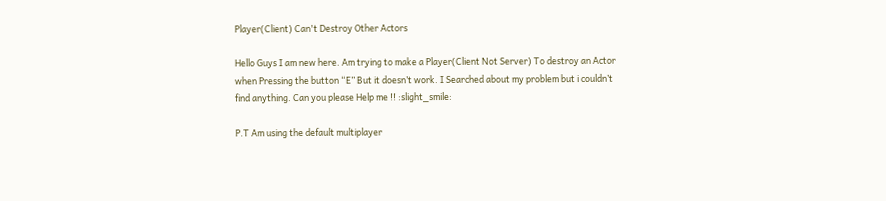Player(Client) Can't Destroy Other Actors

Hello Guys I am new here. Am trying to make a Player(Client Not Server) To destroy an Actor when Pressing the button “E” But it doesn’t work. I Searched about my problem but i couldn’t find anything. Can you please Help me !! :slight_smile:

P.T Am using the default multiplayer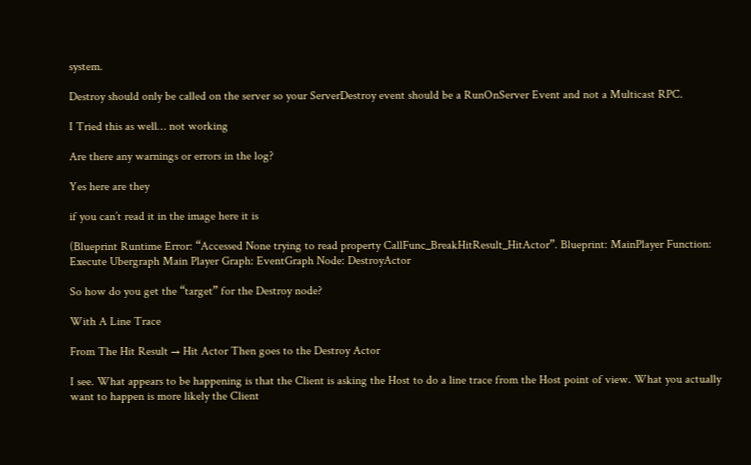system.

Destroy should only be called on the server so your ServerDestroy event should be a RunOnServer Event and not a Multicast RPC.

I Tried this as well… not working

Are there any warnings or errors in the log?

Yes here are they

if you can’t read it in the image here it is

(Blueprint Runtime Error: “Accessed None trying to read property CallFunc_BreakHitResult_HitActor”. Blueprint: MainPlayer Function: Execute Ubergraph Main Player Graph: EventGraph Node: DestroyActor

So how do you get the “target” for the Destroy node?

With A Line Trace

From The Hit Result → Hit Actor Then goes to the Destroy Actor

I see. What appears to be happening is that the Client is asking the Host to do a line trace from the Host point of view. What you actually want to happen is more likely the Client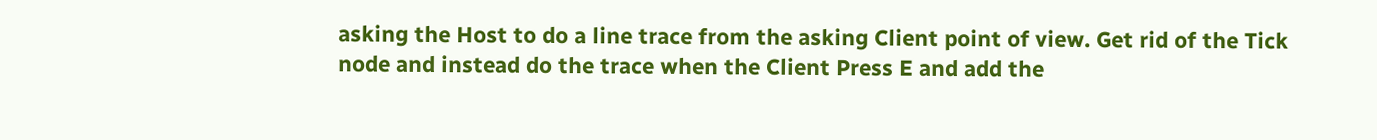asking the Host to do a line trace from the asking Client point of view. Get rid of the Tick node and instead do the trace when the Client Press E and add the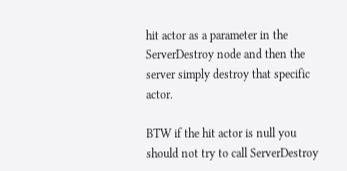hit actor as a parameter in the ServerDestroy node and then the server simply destroy that specific actor.

BTW if the hit actor is null you should not try to call ServerDestroy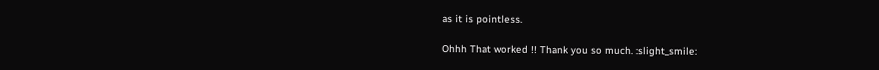as it is pointless.

Ohhh That worked !! Thank you so much. :slight_smile: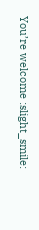You’re welcome :slight_smile: